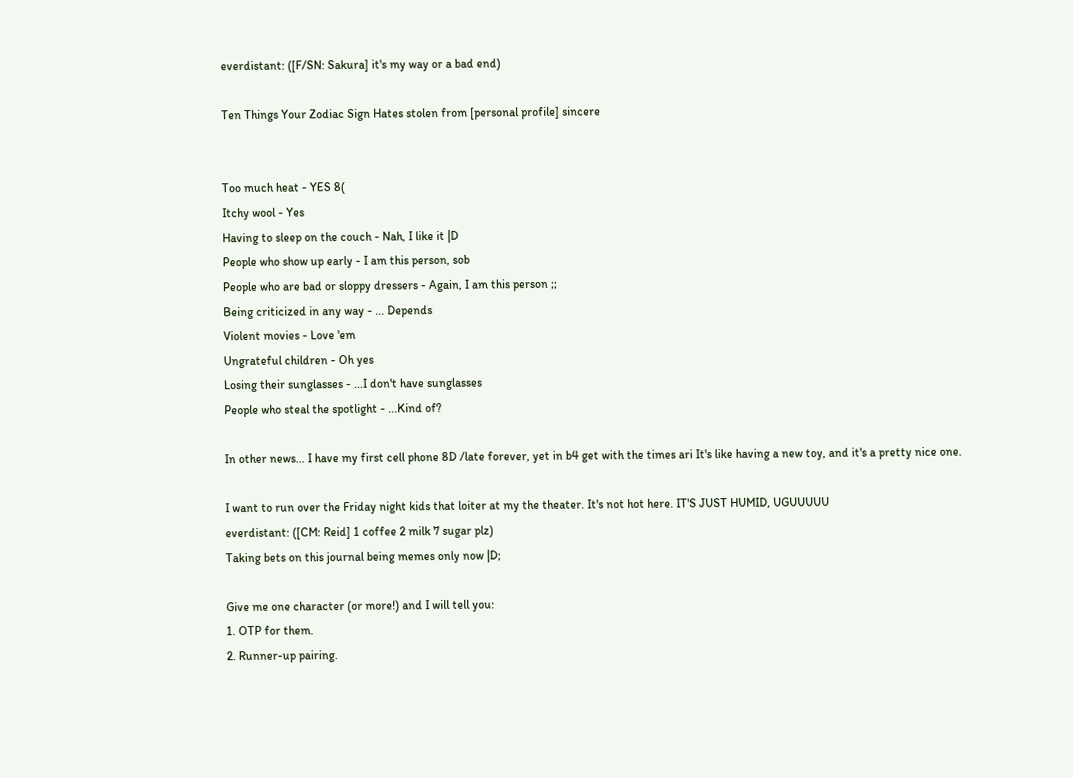everdistant: ([F/SN: Sakura] it's my way or a bad end)

Ten Things Your Zodiac Sign Hates stolen from [personal profile] sincere


Too much heat - YES 8(
Itchy wool - Yes
Having to sleep on the couch - Nah, I like it |D
People who show up early - I am this person, sob
People who are bad or sloppy dressers - Again, I am this person ;;
Being criticized in any way - ... Depends
Violent movies - Love 'em
Ungrateful children - Oh yes
Losing their sunglasses - ...I don't have sunglasses
People who steal the spotlight - ...Kind of?

In other news... I have my first cell phone 8D /late forever, yet in b4 get with the times ari It's like having a new toy, and it's a pretty nice one.

I want to run over the Friday night kids that loiter at my the theater. It's not hot here. IT'S JUST HUMID, UGUUUUU
everdistant: ([CM: Reid] 1 coffee 2 milk 7 sugar plz)
Taking bets on this journal being memes only now |D;

Give me one character (or more!) and I will tell you:
1. OTP for them.
2. Runner-up pairing.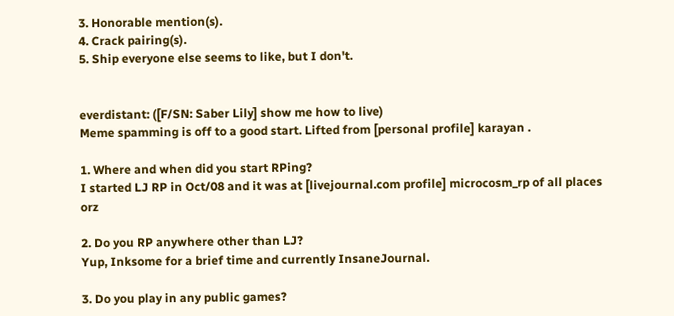3. Honorable mention(s).
4. Crack pairing(s).
5. Ship everyone else seems to like, but I don't.


everdistant: ([F/SN: Saber Lily] show me how to live)
Meme spamming is off to a good start. Lifted from [personal profile] karayan .

1. Where and when did you start RPing?
I started LJ RP in Oct/08 and it was at [livejournal.com profile] microcosm_rp of all places orz

2. Do you RP anywhere other than LJ?
Yup, Inksome for a brief time and currently InsaneJournal.

3. Do you play in any public games?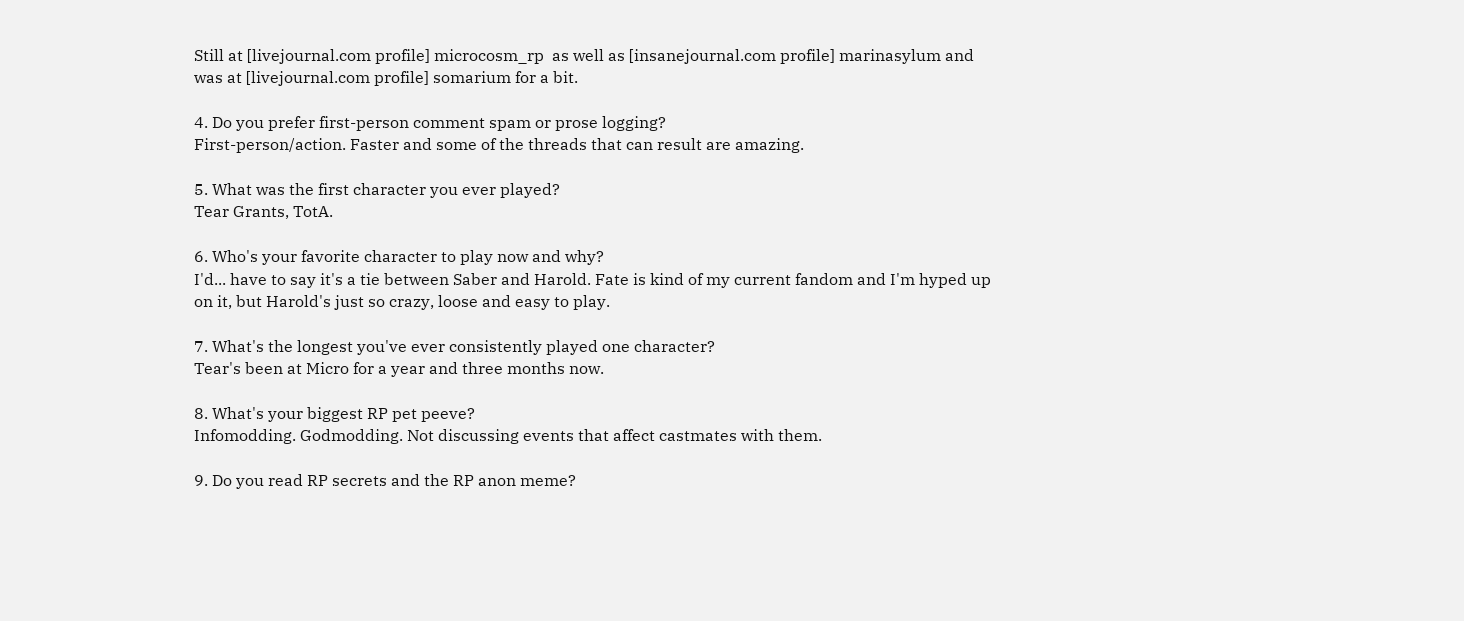Still at [livejournal.com profile] microcosm_rp  as well as [insanejournal.com profile] marinasylum and was at [livejournal.com profile] somarium for a bit.

4. Do you prefer first-person comment spam or prose logging?
First-person/action. Faster and some of the threads that can result are amazing.

5. What was the first character you ever played?
Tear Grants, TotA.

6. Who's your favorite character to play now and why?
I'd... have to say it's a tie between Saber and Harold. Fate is kind of my current fandom and I'm hyped up on it, but Harold's just so crazy, loose and easy to play.

7. What's the longest you've ever consistently played one character?
Tear's been at Micro for a year and three months now.

8. What's your biggest RP pet peeve?
Infomodding. Godmodding. Not discussing events that affect castmates with them.

9. Do you read RP secrets and the RP anon meme?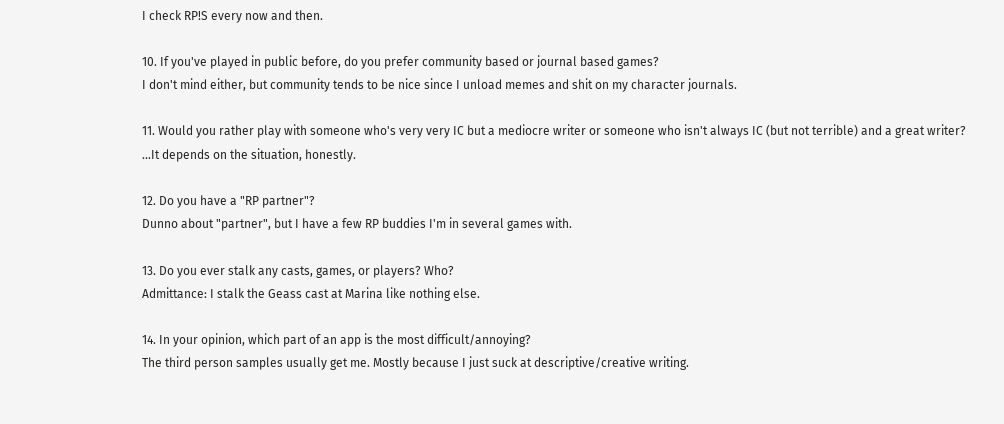I check RP!S every now and then.

10. If you've played in public before, do you prefer community based or journal based games?
I don't mind either, but community tends to be nice since I unload memes and shit on my character journals.

11. Would you rather play with someone who's very very IC but a mediocre writer or someone who isn't always IC (but not terrible) and a great writer?
...It depends on the situation, honestly.

12. Do you have a "RP partner"?
Dunno about "partner", but I have a few RP buddies I'm in several games with.

13. Do you ever stalk any casts, games, or players? Who?
Admittance: I stalk the Geass cast at Marina like nothing else.

14. In your opinion, which part of an app is the most difficult/annoying?
The third person samples usually get me. Mostly because I just suck at descriptive/creative writing.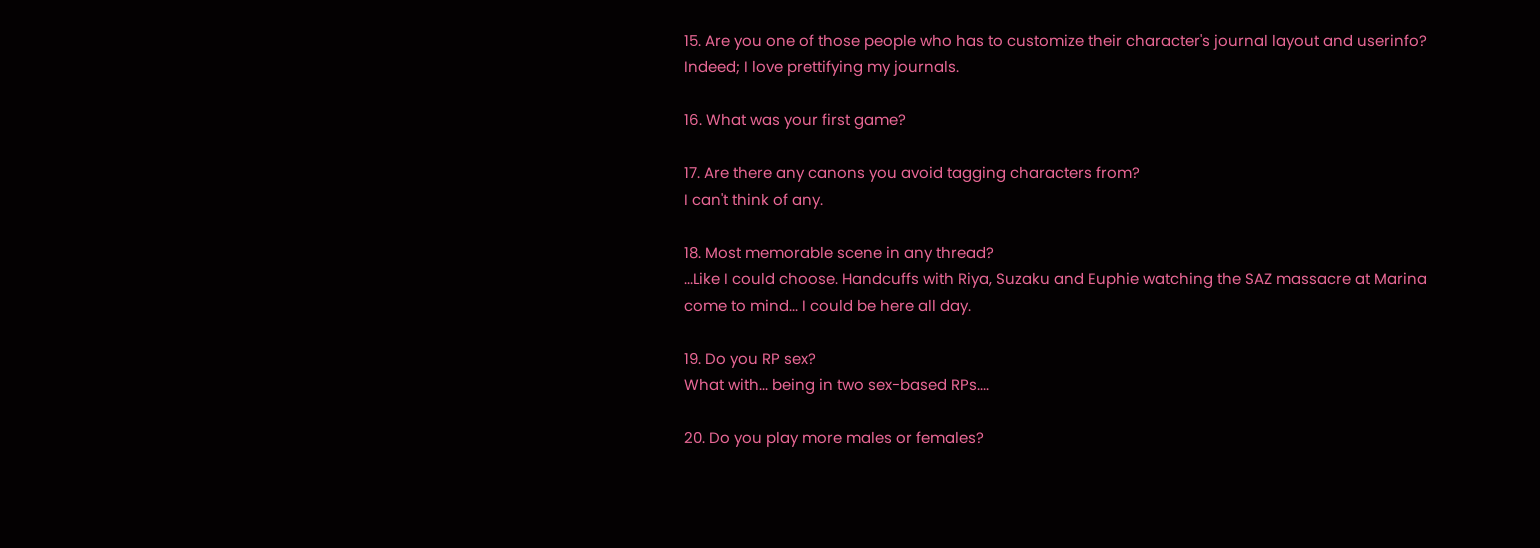15. Are you one of those people who has to customize their character's journal layout and userinfo?
Indeed; I love prettifying my journals.

16. What was your first game?

17. Are there any canons you avoid tagging characters from?
I can't think of any.

18. Most memorable scene in any thread?
...Like I could choose. Handcuffs with Riya, Suzaku and Euphie watching the SAZ massacre at Marina come to mind... I could be here all day.

19. Do you RP sex?
What with... being in two sex-based RPs....

20. Do you play more males or females?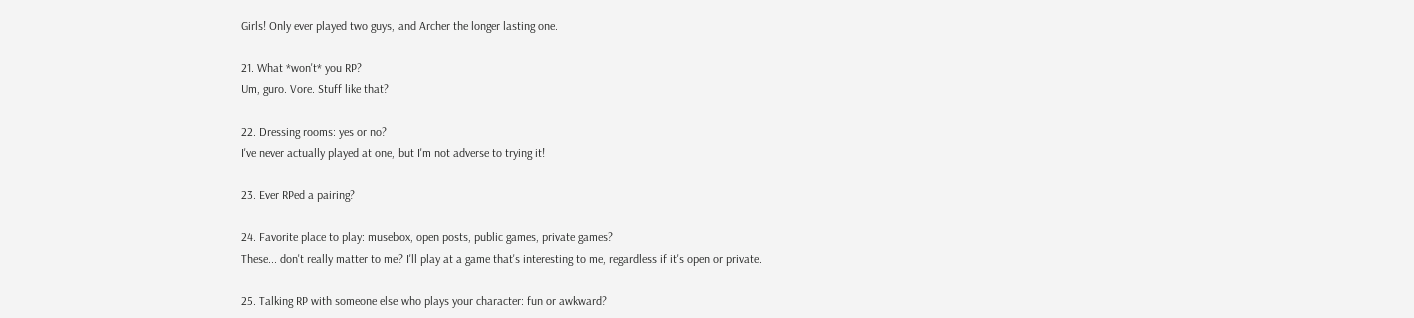Girls! Only ever played two guys, and Archer the longer lasting one.

21. What *won't* you RP?
Um, guro. Vore. Stuff like that?

22. Dressing rooms: yes or no?
I've never actually played at one, but I'm not adverse to trying it!

23. Ever RPed a pairing?

24. Favorite place to play: musebox, open posts, public games, private games?
These... don't really matter to me? I'll play at a game that's interesting to me, regardless if it's open or private.

25. Talking RP with someone else who plays your character: fun or awkward?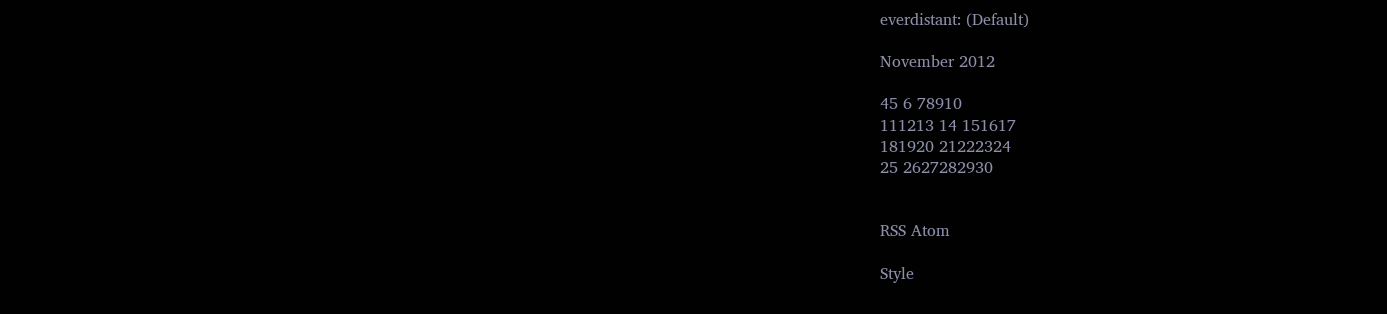everdistant: (Default)

November 2012

45 6 78910
111213 14 151617
181920 21222324
25 2627282930


RSS Atom

Style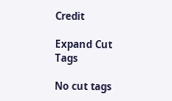Credit

Expand Cut Tags

No cut tags